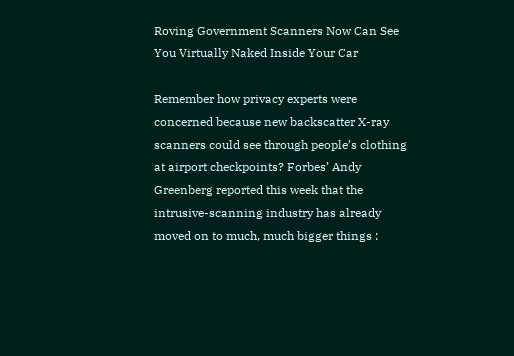Roving Government Scanners Now Can See You Virtually Naked Inside Your Car

Remember how privacy experts were concerned because new backscatter X-ray scanners could see through people’s clothing at airport checkpoints? Forbes’ Andy Greenberg reported this week that the intrusive-scanning industry has already moved on to much, much bigger things :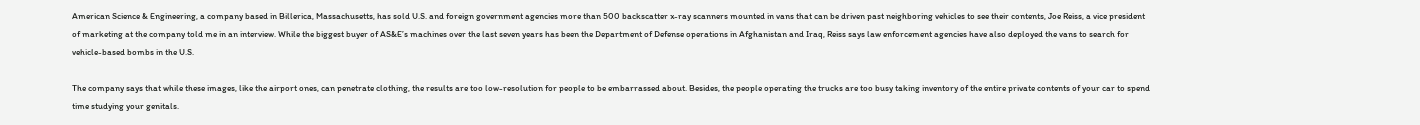American Science & Engineering, a company based in Billerica, Massachusetts, has sold U.S. and foreign government agencies more than 500 backscatter x-ray scanners mounted in vans that can be driven past neighboring vehicles to see their contents, Joe Reiss, a vice president of marketing at the company told me in an interview. While the biggest buyer of AS&E’s machines over the last seven years has been the Department of Defense operations in Afghanistan and Iraq, Reiss says law enforcement agencies have also deployed the vans to search for vehicle-based bombs in the U.S.

The company says that while these images, like the airport ones, can penetrate clothing, the results are too low-resolution for people to be embarrassed about. Besides, the people operating the trucks are too busy taking inventory of the entire private contents of your car to spend time studying your genitals.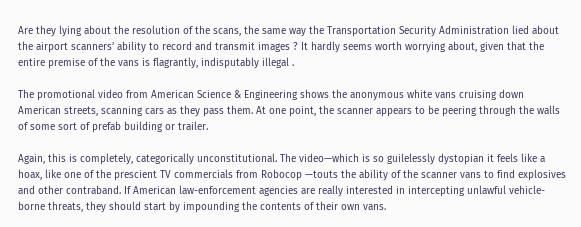Are they lying about the resolution of the scans, the same way the Transportation Security Administration lied about the airport scanners’ ability to record and transmit images ? It hardly seems worth worrying about, given that the entire premise of the vans is flagrantly, indisputably illegal .

The promotional video from American Science & Engineering shows the anonymous white vans cruising down American streets, scanning cars as they pass them. At one point, the scanner appears to be peering through the walls of some sort of prefab building or trailer.

Again, this is completely, categorically unconstitutional. The video—which is so guilelessly dystopian it feels like a hoax, like one of the prescient TV commercials from Robocop —touts the ability of the scanner vans to find explosives and other contraband. If American law-enforcement agencies are really interested in intercepting unlawful vehicle-borne threats, they should start by impounding the contents of their own vans.